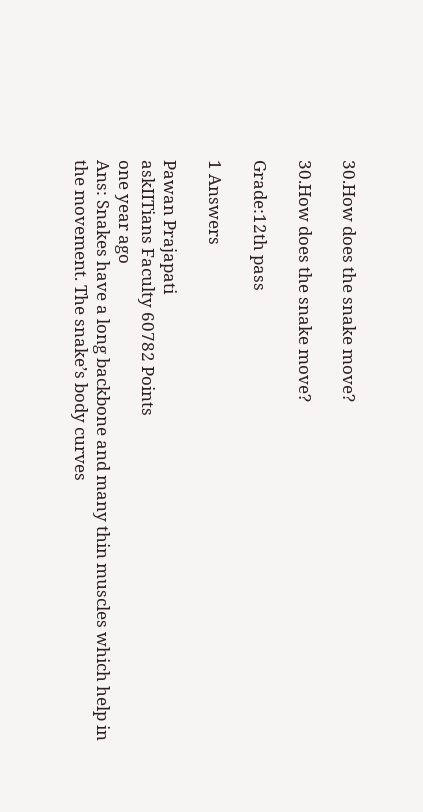30.How does the snake move?

30.How does the snake move?

Grade:12th pass

1 Answers

Pawan Prajapati
askIITians Faculty 60782 Points
one year ago
Ans: Snakes have a long backbone and many thin muscles which help in the movement. The snake’s body curves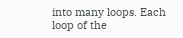into many loops. Each loop of the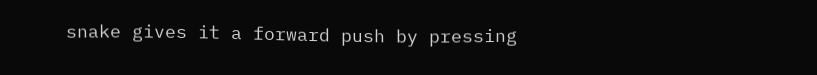snake gives it a forward push by pressing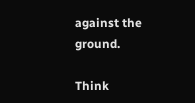against the ground.

Think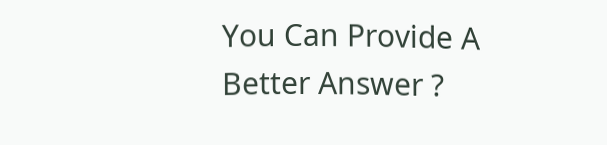You Can Provide A Better Answer ?